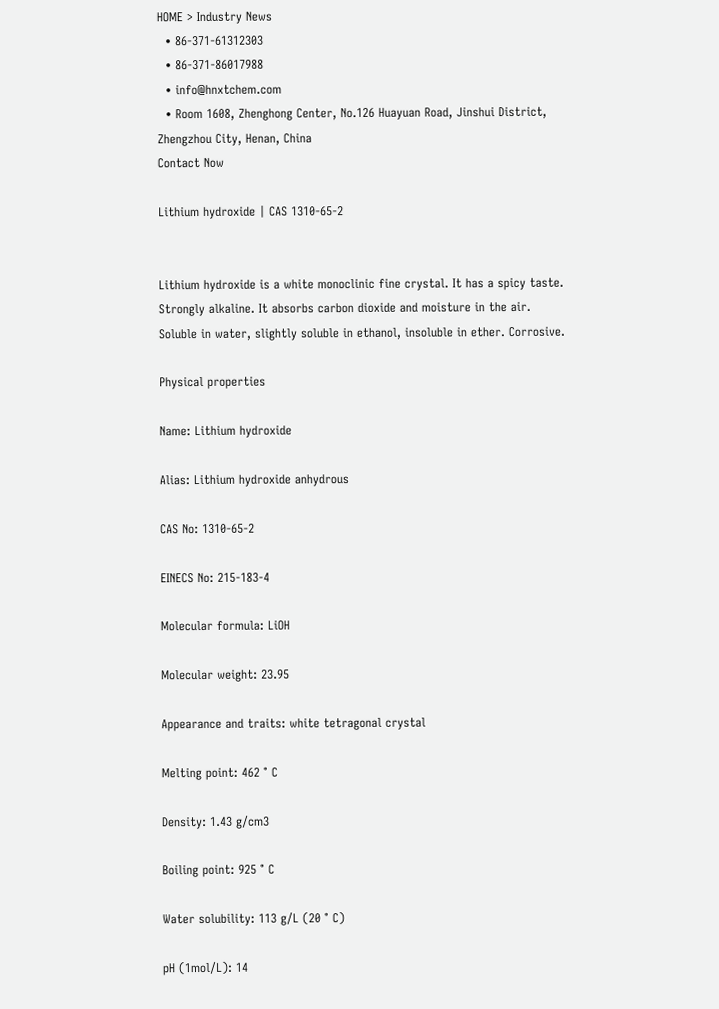HOME > Industry News
  • 86-371-61312303
  • 86-371-86017988
  • info@hnxtchem.com
  • Room 1608, Zhenghong Center, No.126 Huayuan Road, Jinshui District, Zhengzhou City, Henan, China
Contact Now

Lithium hydroxide | CAS 1310-65-2


Lithium hydroxide is a white monoclinic fine crystal. It has a spicy taste. Strongly alkaline. It absorbs carbon dioxide and moisture in the air. Soluble in water, slightly soluble in ethanol, insoluble in ether. Corrosive.

Physical properties

Name: Lithium hydroxide

Alias: Lithium hydroxide anhydrous

CAS No: 1310-65-2

EINECS No: 215-183-4

Molecular formula: LiOH

Molecular weight: 23.95

Appearance and traits: white tetragonal crystal

Melting point: 462 ° C

Density: 1.43 g/cm3

Boiling point: 925 ° C

Water solubility: 113 g/L (20 ° C)

pH (1mol/L): 14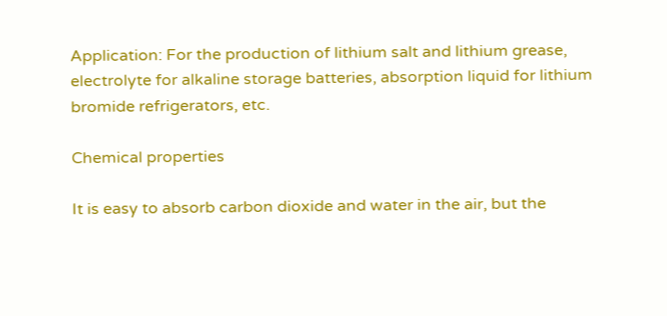Application: For the production of lithium salt and lithium grease, electrolyte for alkaline storage batteries, absorption liquid for lithium bromide refrigerators, etc.

Chemical properties

It is easy to absorb carbon dioxide and water in the air, but the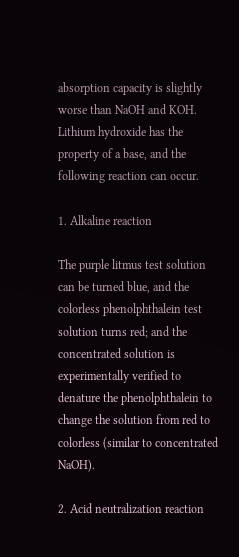absorption capacity is slightly worse than NaOH and KOH. Lithium hydroxide has the property of a base, and the following reaction can occur.

1. Alkaline reaction

The purple litmus test solution can be turned blue, and the colorless phenolphthalein test solution turns red; and the concentrated solution is experimentally verified to denature the phenolphthalein to change the solution from red to colorless (similar to concentrated NaOH).

2. Acid neutralization reaction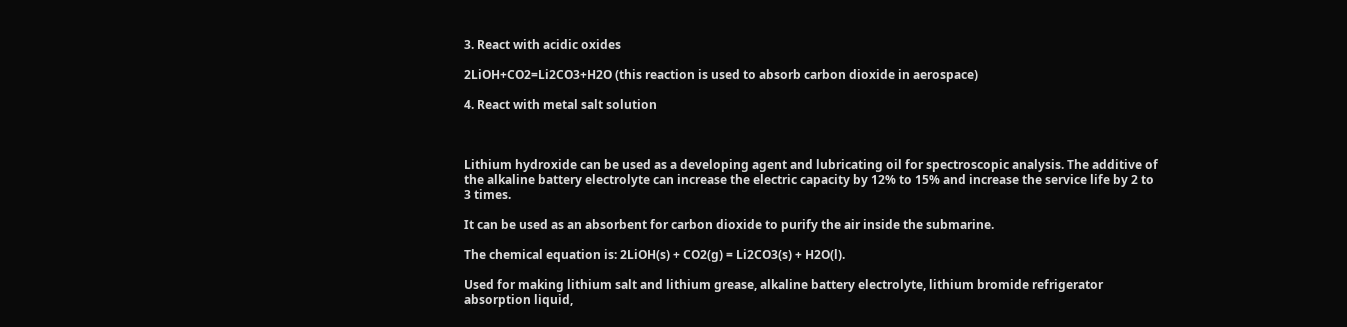3. React with acidic oxides

2LiOH+CO2=Li2CO3+H2O (this reaction is used to absorb carbon dioxide in aerospace)

4. React with metal salt solution



Lithium hydroxide can be used as a developing agent and lubricating oil for spectroscopic analysis. The additive of the alkaline battery electrolyte can increase the electric capacity by 12% to 15% and increase the service life by 2 to 3 times.

It can be used as an absorbent for carbon dioxide to purify the air inside the submarine.

The chemical equation is: 2LiOH(s) + CO2(g) = Li2CO3(s) + H2O(l).

Used for making lithium salt and lithium grease, alkaline battery electrolyte, lithium bromide refrigerator absorption liquid,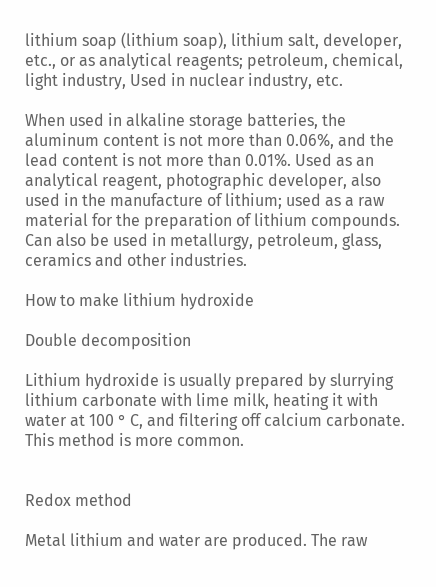lithium soap (lithium soap), lithium salt, developer, etc., or as analytical reagents; petroleum, chemical, light industry, Used in nuclear industry, etc.

When used in alkaline storage batteries, the aluminum content is not more than 0.06%, and the lead content is not more than 0.01%. Used as an analytical reagent, photographic developer, also used in the manufacture of lithium; used as a raw material for the preparation of lithium compounds. Can also be used in metallurgy, petroleum, glass, ceramics and other industries.

How to make lithium hydroxide

Double decomposition

Lithium hydroxide is usually prepared by slurrying lithium carbonate with lime milk, heating it with water at 100 ° C, and filtering off calcium carbonate. This method is more common.


Redox method

Metal lithium and water are produced. The raw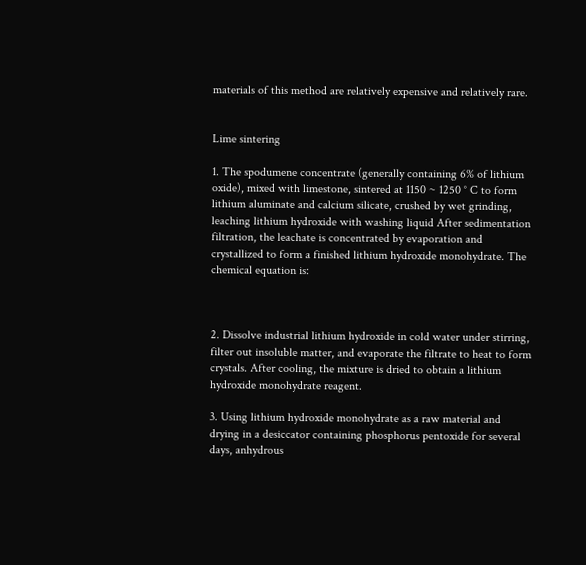materials of this method are relatively expensive and relatively rare.


Lime sintering

1. The spodumene concentrate (generally containing 6% of lithium oxide), mixed with limestone, sintered at 1150 ~ 1250 ° C to form lithium aluminate and calcium silicate, crushed by wet grinding, leaching lithium hydroxide with washing liquid After sedimentation filtration, the leachate is concentrated by evaporation and crystallized to form a finished lithium hydroxide monohydrate. The chemical equation is:



2. Dissolve industrial lithium hydroxide in cold water under stirring, filter out insoluble matter, and evaporate the filtrate to heat to form crystals. After cooling, the mixture is dried to obtain a lithium hydroxide monohydrate reagent.

3. Using lithium hydroxide monohydrate as a raw material and drying in a desiccator containing phosphorus pentoxide for several days, anhydrous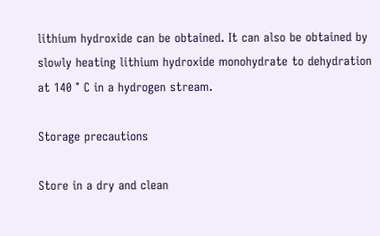lithium hydroxide can be obtained. It can also be obtained by slowly heating lithium hydroxide monohydrate to dehydration at 140 ° C in a hydrogen stream.

Storage precautions

Store in a dry and clean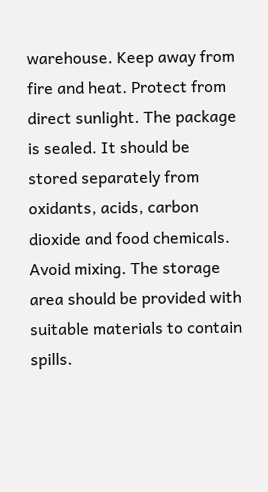warehouse. Keep away from fire and heat. Protect from direct sunlight. The package is sealed. It should be stored separately from oxidants, acids, carbon dioxide and food chemicals. Avoid mixing. The storage area should be provided with suitable materials to contain spills.